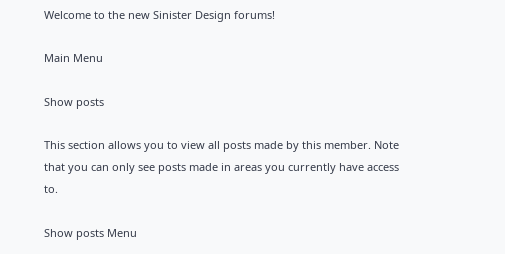Welcome to the new Sinister Design forums!

Main Menu

Show posts

This section allows you to view all posts made by this member. Note that you can only see posts made in areas you currently have access to.

Show posts Menu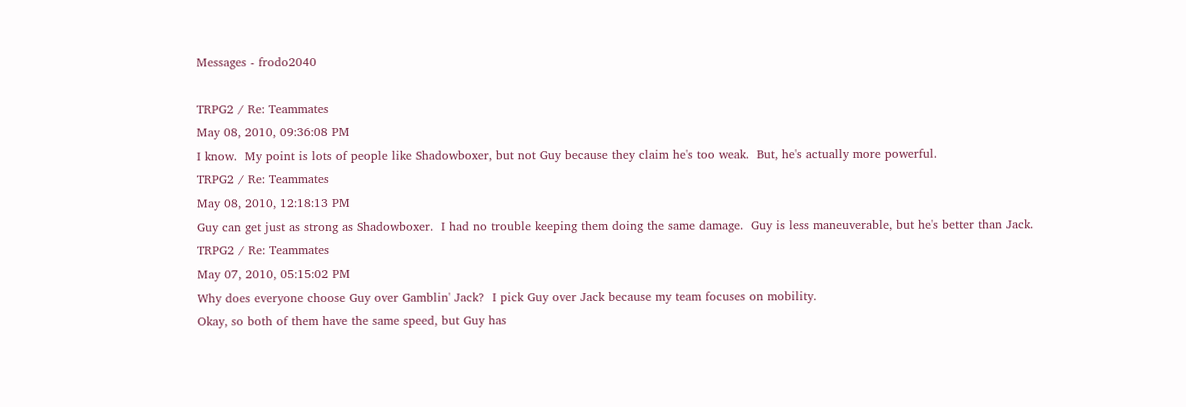Messages - frodo2040

TRPG2 / Re: Teammates
May 08, 2010, 09:36:08 PM
I know.  My point is lots of people like Shadowboxer, but not Guy because they claim he's too weak.  But, he's actually more powerful.
TRPG2 / Re: Teammates
May 08, 2010, 12:18:13 PM
Guy can get just as strong as Shadowboxer.  I had no trouble keeping them doing the same damage.  Guy is less maneuverable, but he's better than Jack.
TRPG2 / Re: Teammates
May 07, 2010, 05:15:02 PM
Why does everyone choose Guy over Gamblin' Jack?  I pick Guy over Jack because my team focuses on mobility.
Okay, so both of them have the same speed, but Guy has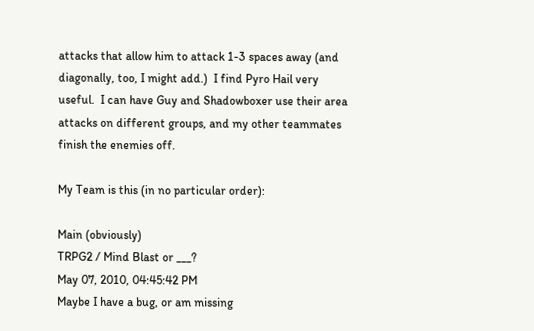attacks that allow him to attack 1-3 spaces away (and diagonally, too, I might add.)  I find Pyro Hail very useful.  I can have Guy and Shadowboxer use their area attacks on different groups, and my other teammates finish the enemies off.

My Team is this (in no particular order):

Main (obviously)
TRPG2 / Mind Blast or ___?
May 07, 2010, 04:45:42 PM
Maybe I have a bug, or am missing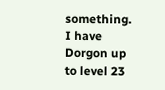something.  I have Dorgon up to level 23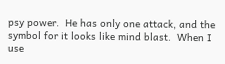psy power.  He has only one attack, and the symbol for it looks like mind blast.  When I use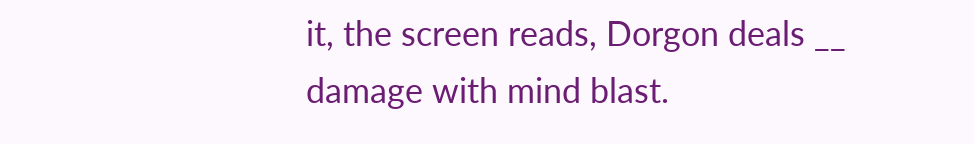it, the screen reads, Dorgon deals __ damage with mind blast.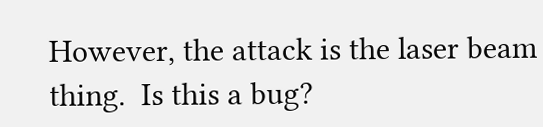However, the attack is the laser beam thing.  Is this a bug?